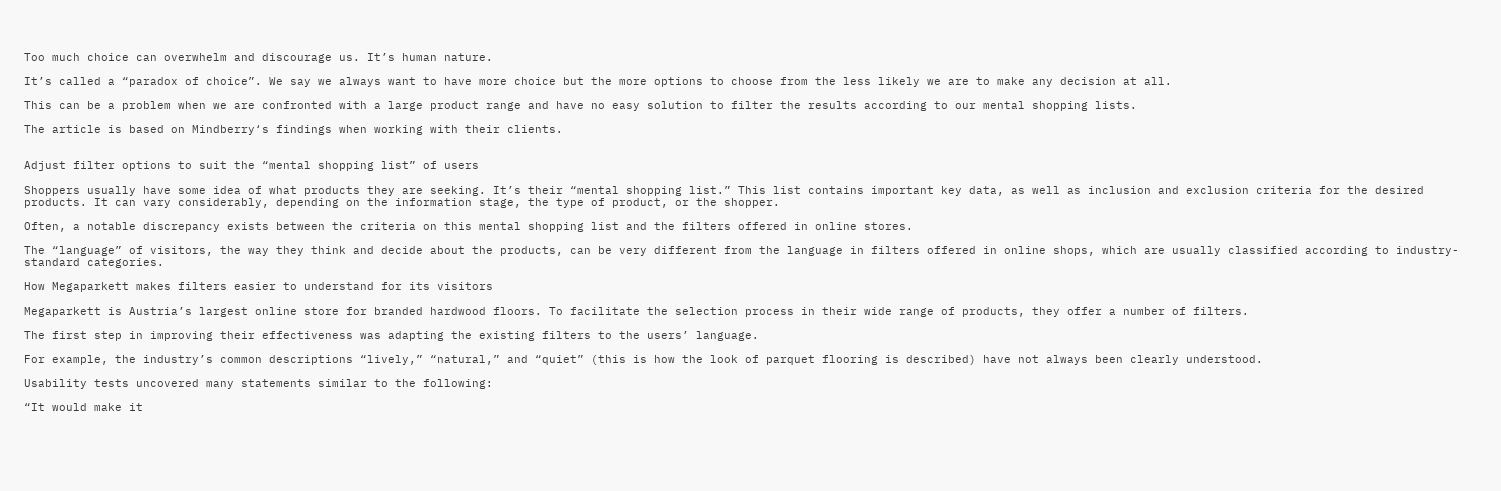Too much choice can overwhelm and discourage us. It’s human nature.

It’s called a “paradox of choice”. We say we always want to have more choice but the more options to choose from the less likely we are to make any decision at all.

This can be a problem when we are confronted with a large product range and have no easy solution to filter the results according to our mental shopping lists.

The article is based on Mindberry‘s findings when working with their clients.


Adjust filter options to suit the “mental shopping list” of users

Shoppers usually have some idea of what products they are seeking. It’s their “mental shopping list.” This list contains important key data, as well as inclusion and exclusion criteria for the desired products. It can vary considerably, depending on the information stage, the type of product, or the shopper.

Often, a notable discrepancy exists between the criteria on this mental shopping list and the filters offered in online stores.

The “language” of visitors, the way they think and decide about the products, can be very different from the language in filters offered in online shops, which are usually classified according to industry-standard categories.

How Megaparkett makes filters easier to understand for its visitors

Megaparkett is Austria’s largest online store for branded hardwood floors. To facilitate the selection process in their wide range of products, they offer a number of filters.

The first step in improving their effectiveness was adapting the existing filters to the users’ language.

For example, the industry’s common descriptions “lively,” “natural,” and “quiet” (this is how the look of parquet flooring is described) have not always been clearly understood.

Usability tests uncovered many statements similar to the following:

“It would make it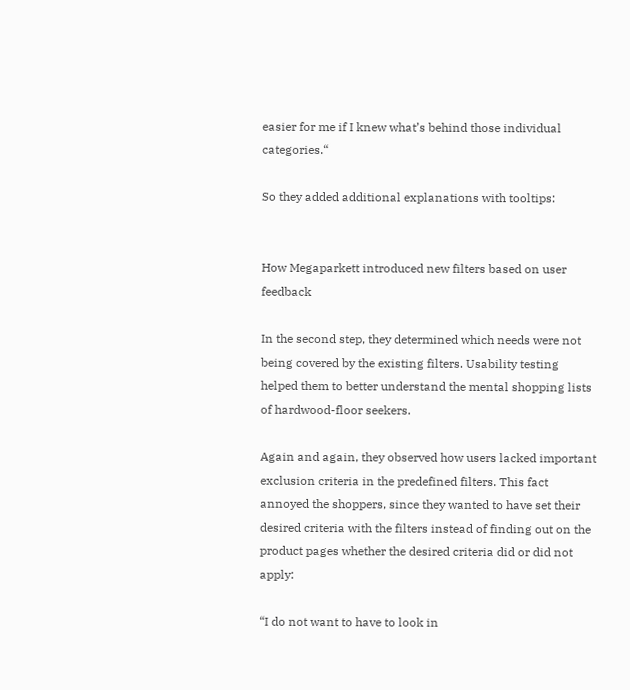easier for me if I knew what’s behind those individual categories.“

So they added additional explanations with tooltips:


How Megaparkett introduced new filters based on user feedback

In the second step, they determined which needs were not being covered by the existing filters. Usability testing helped them to better understand the mental shopping lists of hardwood-floor seekers.

Again and again, they observed how users lacked important exclusion criteria in the predefined filters. This fact annoyed the shoppers, since they wanted to have set their desired criteria with the filters instead of finding out on the product pages whether the desired criteria did or did not apply:

“I do not want to have to look in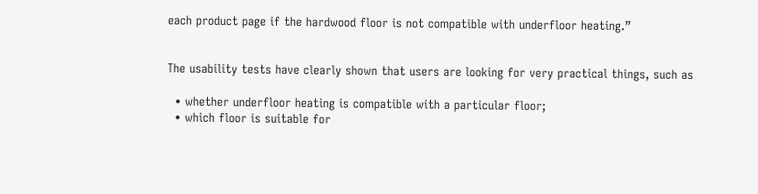each product page if the hardwood floor is not compatible with underfloor heating.”


The usability tests have clearly shown that users are looking for very practical things, such as

  • whether underfloor heating is compatible with a particular floor;
  • which floor is suitable for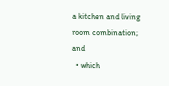a kitchen and living room combination; and
  • which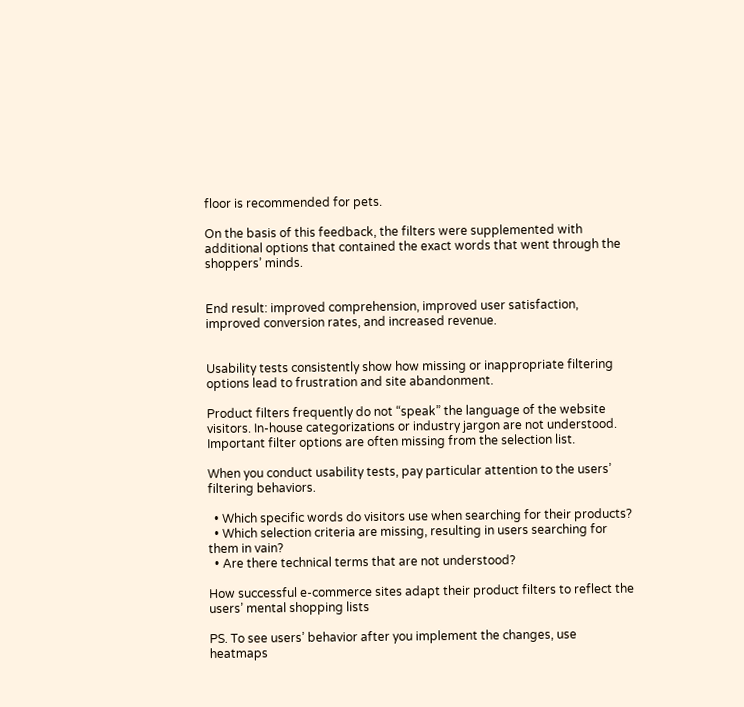floor is recommended for pets.

On the basis of this feedback, the filters were supplemented with additional options that contained the exact words that went through the shoppers’ minds.


End result: improved comprehension, improved user satisfaction, improved conversion rates, and increased revenue.


Usability tests consistently show how missing or inappropriate filtering options lead to frustration and site abandonment.

Product filters frequently do not “speak” the language of the website visitors. In-house categorizations or industry jargon are not understood. Important filter options are often missing from the selection list.

When you conduct usability tests, pay particular attention to the users’ filtering behaviors.

  • Which specific words do visitors use when searching for their products?
  • Which selection criteria are missing, resulting in users searching for them in vain?
  • Are there technical terms that are not understood?

How successful e-commerce sites adapt their product filters to reflect the users’ mental shopping lists

PS. To see users’ behavior after you implement the changes, use heatmaps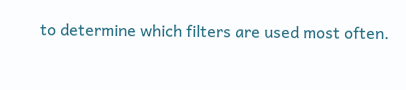to determine which filters are used most often.